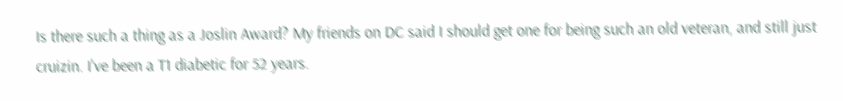Is there such a thing as a Joslin Award? My friends on DC said I should get one for being such an old veteran, and still just cruizin. I've been a T1 diabetic for 52 years.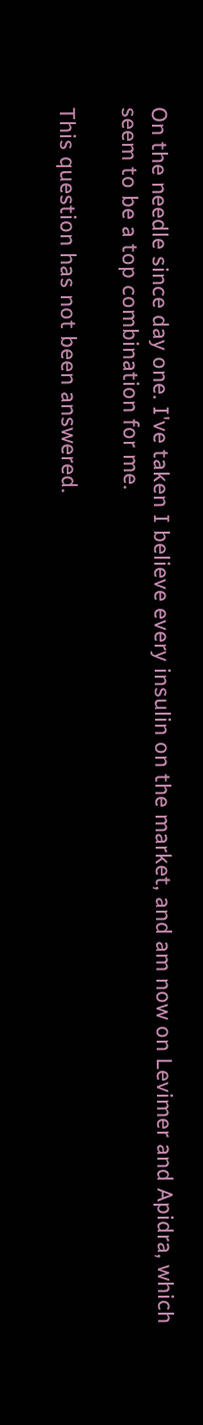On the needle since day one. I've taken I believe every insulin on the market, and am now on Levimer and Apidra, which seem to be a top combination for me.

This question has not been answered.